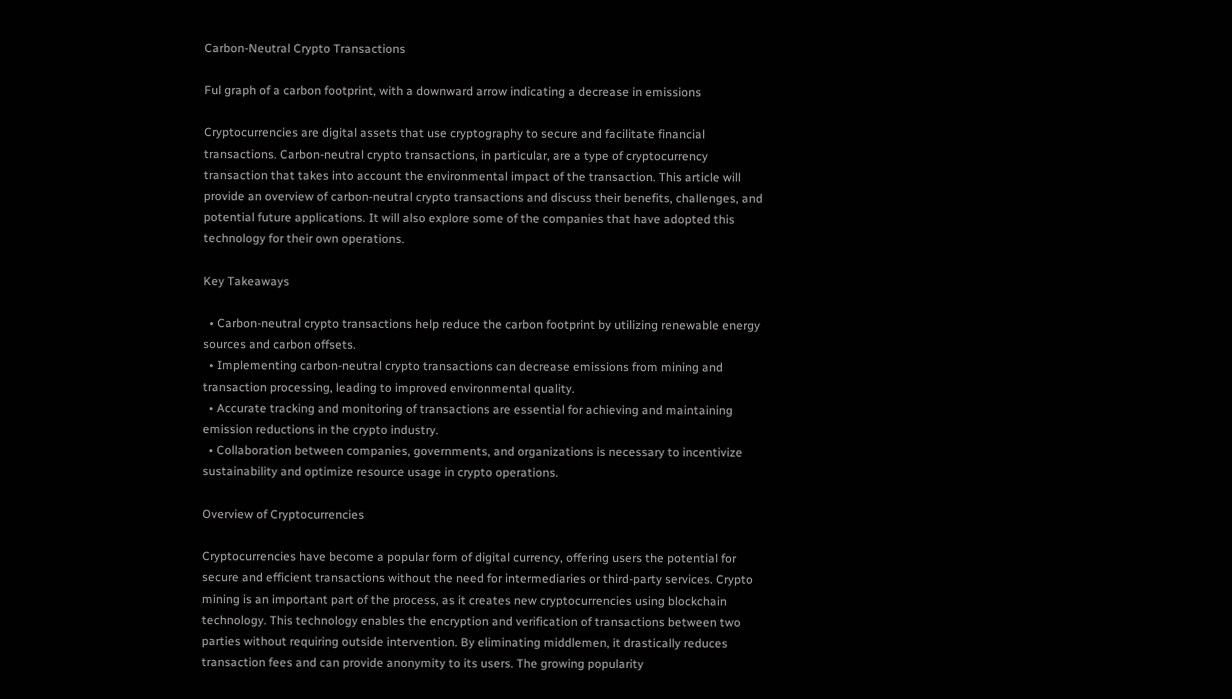Carbon-Neutral Crypto Transactions

Ful graph of a carbon footprint, with a downward arrow indicating a decrease in emissions

Cryptocurrencies are digital assets that use cryptography to secure and facilitate financial transactions. Carbon-neutral crypto transactions, in particular, are a type of cryptocurrency transaction that takes into account the environmental impact of the transaction. This article will provide an overview of carbon-neutral crypto transactions and discuss their benefits, challenges, and potential future applications. It will also explore some of the companies that have adopted this technology for their own operations.

Key Takeaways

  • Carbon-neutral crypto transactions help reduce the carbon footprint by utilizing renewable energy sources and carbon offsets.
  • Implementing carbon-neutral crypto transactions can decrease emissions from mining and transaction processing, leading to improved environmental quality.
  • Accurate tracking and monitoring of transactions are essential for achieving and maintaining emission reductions in the crypto industry.
  • Collaboration between companies, governments, and organizations is necessary to incentivize sustainability and optimize resource usage in crypto operations.

Overview of Cryptocurrencies

Cryptocurrencies have become a popular form of digital currency, offering users the potential for secure and efficient transactions without the need for intermediaries or third-party services. Crypto mining is an important part of the process, as it creates new cryptocurrencies using blockchain technology. This technology enables the encryption and verification of transactions between two parties without requiring outside intervention. By eliminating middlemen, it drastically reduces transaction fees and can provide anonymity to its users. The growing popularity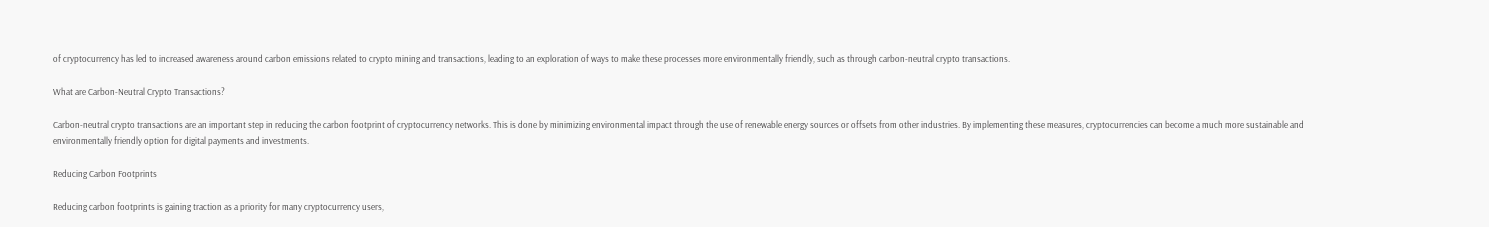of cryptocurrency has led to increased awareness around carbon emissions related to crypto mining and transactions, leading to an exploration of ways to make these processes more environmentally friendly, such as through carbon-neutral crypto transactions.

What are Carbon-Neutral Crypto Transactions?

Carbon-neutral crypto transactions are an important step in reducing the carbon footprint of cryptocurrency networks. This is done by minimizing environmental impact through the use of renewable energy sources or offsets from other industries. By implementing these measures, cryptocurrencies can become a much more sustainable and environmentally friendly option for digital payments and investments.

Reducing Carbon Footprints

Reducing carbon footprints is gaining traction as a priority for many cryptocurrency users,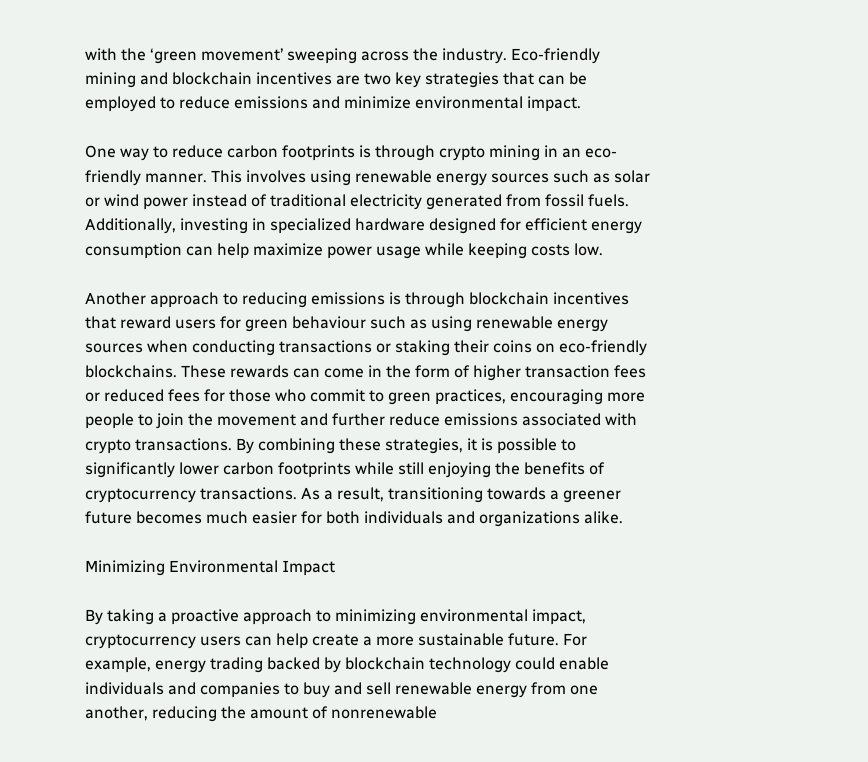with the ‘green movement’ sweeping across the industry. Eco-friendly mining and blockchain incentives are two key strategies that can be employed to reduce emissions and minimize environmental impact.

One way to reduce carbon footprints is through crypto mining in an eco-friendly manner. This involves using renewable energy sources such as solar or wind power instead of traditional electricity generated from fossil fuels. Additionally, investing in specialized hardware designed for efficient energy consumption can help maximize power usage while keeping costs low.

Another approach to reducing emissions is through blockchain incentives that reward users for green behaviour such as using renewable energy sources when conducting transactions or staking their coins on eco-friendly blockchains. These rewards can come in the form of higher transaction fees or reduced fees for those who commit to green practices, encouraging more people to join the movement and further reduce emissions associated with crypto transactions. By combining these strategies, it is possible to significantly lower carbon footprints while still enjoying the benefits of cryptocurrency transactions. As a result, transitioning towards a greener future becomes much easier for both individuals and organizations alike.

Minimizing Environmental Impact

By taking a proactive approach to minimizing environmental impact, cryptocurrency users can help create a more sustainable future. For example, energy trading backed by blockchain technology could enable individuals and companies to buy and sell renewable energy from one another, reducing the amount of nonrenewable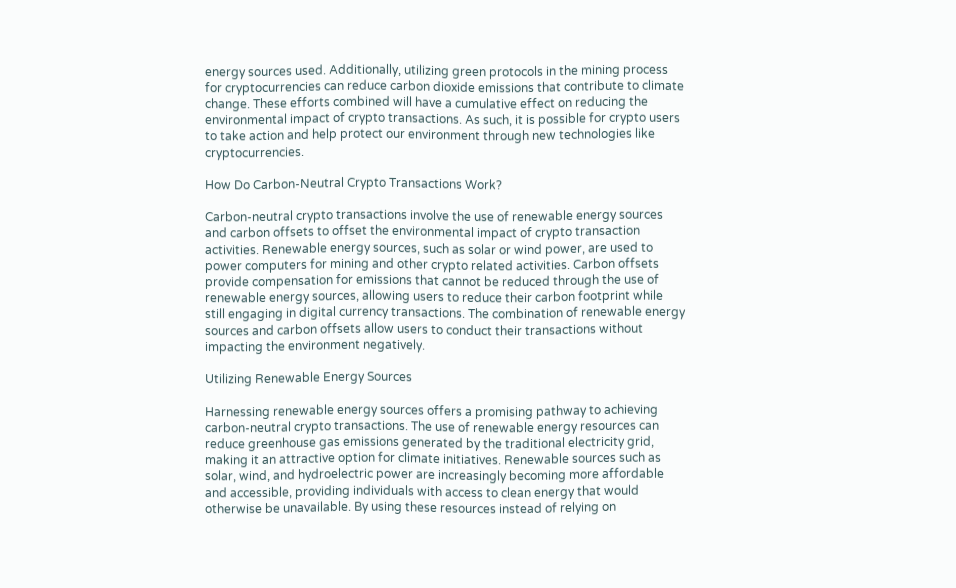energy sources used. Additionally, utilizing green protocols in the mining process for cryptocurrencies can reduce carbon dioxide emissions that contribute to climate change. These efforts combined will have a cumulative effect on reducing the environmental impact of crypto transactions. As such, it is possible for crypto users to take action and help protect our environment through new technologies like cryptocurrencies.

How Do Carbon-Neutral Crypto Transactions Work?

Carbon-neutral crypto transactions involve the use of renewable energy sources and carbon offsets to offset the environmental impact of crypto transaction activities. Renewable energy sources, such as solar or wind power, are used to power computers for mining and other crypto related activities. Carbon offsets provide compensation for emissions that cannot be reduced through the use of renewable energy sources, allowing users to reduce their carbon footprint while still engaging in digital currency transactions. The combination of renewable energy sources and carbon offsets allow users to conduct their transactions without impacting the environment negatively.

Utilizing Renewable Energy Sources

Harnessing renewable energy sources offers a promising pathway to achieving carbon-neutral crypto transactions. The use of renewable energy resources can reduce greenhouse gas emissions generated by the traditional electricity grid, making it an attractive option for climate initiatives. Renewable sources such as solar, wind, and hydroelectric power are increasingly becoming more affordable and accessible, providing individuals with access to clean energy that would otherwise be unavailable. By using these resources instead of relying on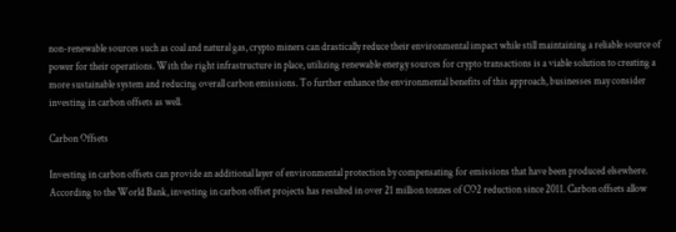non-renewable sources such as coal and natural gas, crypto miners can drastically reduce their environmental impact while still maintaining a reliable source of power for their operations. With the right infrastructure in place, utilizing renewable energy sources for crypto transactions is a viable solution to creating a more sustainable system and reducing overall carbon emissions. To further enhance the environmental benefits of this approach, businesses may consider investing in carbon offsets as well.

Carbon Offsets

Investing in carbon offsets can provide an additional layer of environmental protection by compensating for emissions that have been produced elsewhere. According to the World Bank, investing in carbon offset projects has resulted in over 21 million tonnes of CO2 reduction since 2011. Carbon offsets allow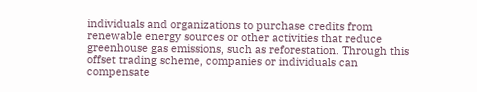individuals and organizations to purchase credits from renewable energy sources or other activities that reduce greenhouse gas emissions, such as reforestation. Through this offset trading scheme, companies or individuals can compensate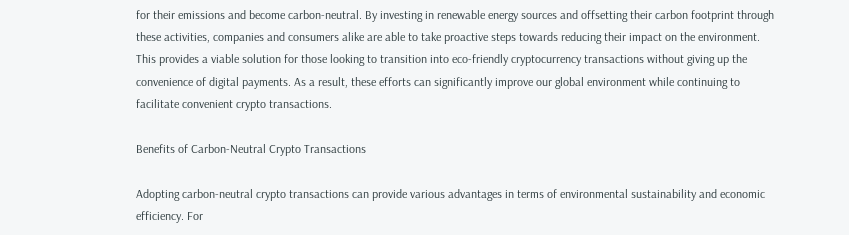for their emissions and become carbon-neutral. By investing in renewable energy sources and offsetting their carbon footprint through these activities, companies and consumers alike are able to take proactive steps towards reducing their impact on the environment. This provides a viable solution for those looking to transition into eco-friendly cryptocurrency transactions without giving up the convenience of digital payments. As a result, these efforts can significantly improve our global environment while continuing to facilitate convenient crypto transactions.

Benefits of Carbon-Neutral Crypto Transactions

Adopting carbon-neutral crypto transactions can provide various advantages in terms of environmental sustainability and economic efficiency. For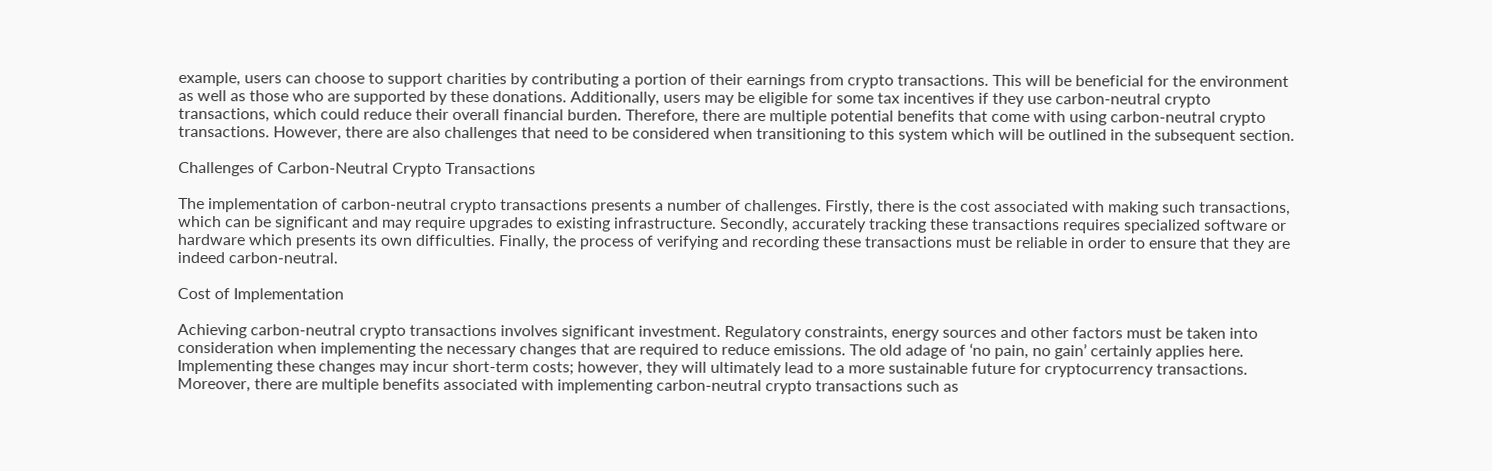example, users can choose to support charities by contributing a portion of their earnings from crypto transactions. This will be beneficial for the environment as well as those who are supported by these donations. Additionally, users may be eligible for some tax incentives if they use carbon-neutral crypto transactions, which could reduce their overall financial burden. Therefore, there are multiple potential benefits that come with using carbon-neutral crypto transactions. However, there are also challenges that need to be considered when transitioning to this system which will be outlined in the subsequent section.

Challenges of Carbon-Neutral Crypto Transactions

The implementation of carbon-neutral crypto transactions presents a number of challenges. Firstly, there is the cost associated with making such transactions, which can be significant and may require upgrades to existing infrastructure. Secondly, accurately tracking these transactions requires specialized software or hardware which presents its own difficulties. Finally, the process of verifying and recording these transactions must be reliable in order to ensure that they are indeed carbon-neutral.

Cost of Implementation

Achieving carbon-neutral crypto transactions involves significant investment. Regulatory constraints, energy sources and other factors must be taken into consideration when implementing the necessary changes that are required to reduce emissions. The old adage of ‘no pain, no gain’ certainly applies here. Implementing these changes may incur short-term costs; however, they will ultimately lead to a more sustainable future for cryptocurrency transactions. Moreover, there are multiple benefits associated with implementing carbon-neutral crypto transactions such as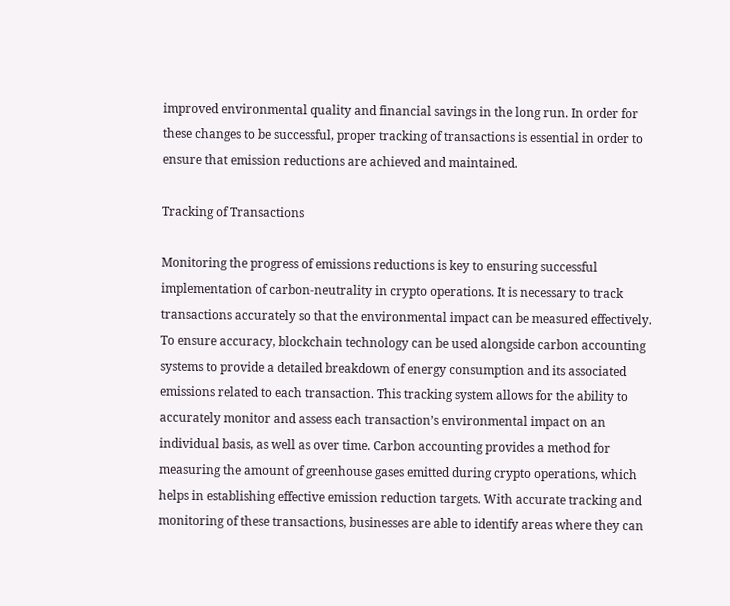improved environmental quality and financial savings in the long run. In order for these changes to be successful, proper tracking of transactions is essential in order to ensure that emission reductions are achieved and maintained.

Tracking of Transactions

Monitoring the progress of emissions reductions is key to ensuring successful implementation of carbon-neutrality in crypto operations. It is necessary to track transactions accurately so that the environmental impact can be measured effectively. To ensure accuracy, blockchain technology can be used alongside carbon accounting systems to provide a detailed breakdown of energy consumption and its associated emissions related to each transaction. This tracking system allows for the ability to accurately monitor and assess each transaction’s environmental impact on an individual basis, as well as over time. Carbon accounting provides a method for measuring the amount of greenhouse gases emitted during crypto operations, which helps in establishing effective emission reduction targets. With accurate tracking and monitoring of these transactions, businesses are able to identify areas where they can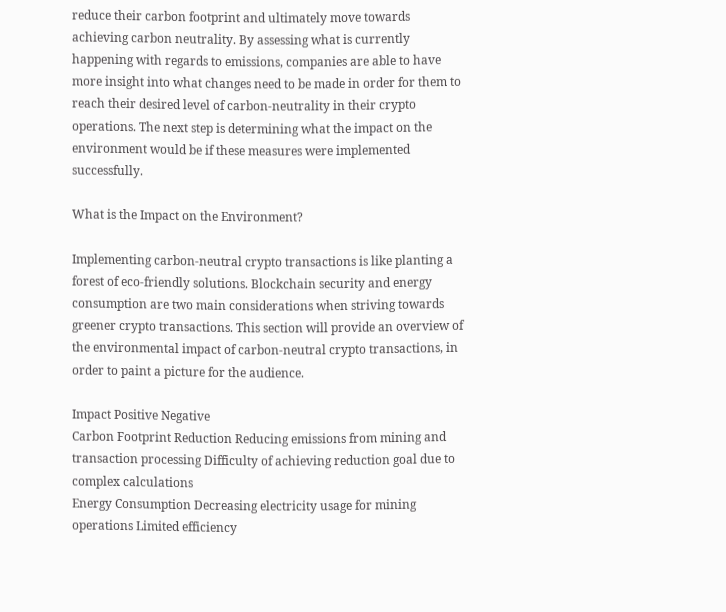reduce their carbon footprint and ultimately move towards achieving carbon neutrality. By assessing what is currently happening with regards to emissions, companies are able to have more insight into what changes need to be made in order for them to reach their desired level of carbon-neutrality in their crypto operations. The next step is determining what the impact on the environment would be if these measures were implemented successfully.

What is the Impact on the Environment?

Implementing carbon-neutral crypto transactions is like planting a forest of eco-friendly solutions. Blockchain security and energy consumption are two main considerations when striving towards greener crypto transactions. This section will provide an overview of the environmental impact of carbon-neutral crypto transactions, in order to paint a picture for the audience.

Impact Positive Negative
Carbon Footprint Reduction Reducing emissions from mining and transaction processing Difficulty of achieving reduction goal due to complex calculations
Energy Consumption Decreasing electricity usage for mining operations Limited efficiency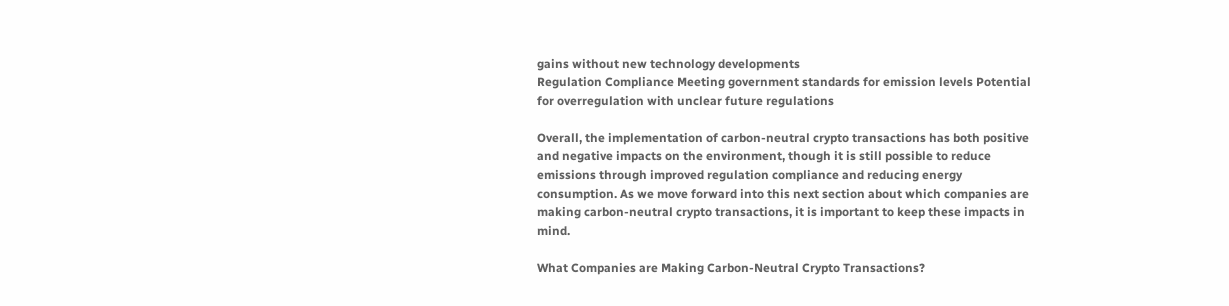gains without new technology developments
Regulation Compliance Meeting government standards for emission levels Potential for overregulation with unclear future regulations

Overall, the implementation of carbon-neutral crypto transactions has both positive and negative impacts on the environment, though it is still possible to reduce emissions through improved regulation compliance and reducing energy consumption. As we move forward into this next section about which companies are making carbon-neutral crypto transactions, it is important to keep these impacts in mind.

What Companies are Making Carbon-Neutral Crypto Transactions?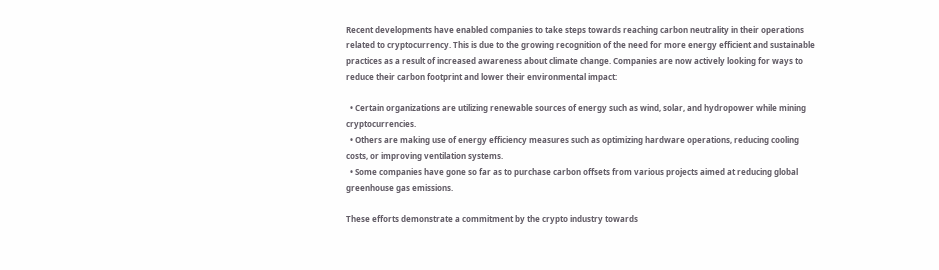Recent developments have enabled companies to take steps towards reaching carbon neutrality in their operations related to cryptocurrency. This is due to the growing recognition of the need for more energy efficient and sustainable practices as a result of increased awareness about climate change. Companies are now actively looking for ways to reduce their carbon footprint and lower their environmental impact:

  • Certain organizations are utilizing renewable sources of energy such as wind, solar, and hydropower while mining cryptocurrencies.
  • Others are making use of energy efficiency measures such as optimizing hardware operations, reducing cooling costs, or improving ventilation systems.
  • Some companies have gone so far as to purchase carbon offsets from various projects aimed at reducing global greenhouse gas emissions.

These efforts demonstrate a commitment by the crypto industry towards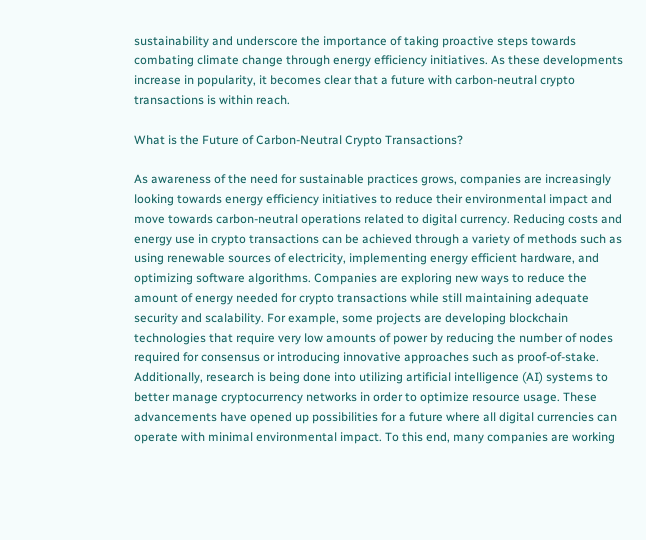sustainability and underscore the importance of taking proactive steps towards combating climate change through energy efficiency initiatives. As these developments increase in popularity, it becomes clear that a future with carbon-neutral crypto transactions is within reach.

What is the Future of Carbon-Neutral Crypto Transactions?

As awareness of the need for sustainable practices grows, companies are increasingly looking towards energy efficiency initiatives to reduce their environmental impact and move towards carbon-neutral operations related to digital currency. Reducing costs and energy use in crypto transactions can be achieved through a variety of methods such as using renewable sources of electricity, implementing energy efficient hardware, and optimizing software algorithms. Companies are exploring new ways to reduce the amount of energy needed for crypto transactions while still maintaining adequate security and scalability. For example, some projects are developing blockchain technologies that require very low amounts of power by reducing the number of nodes required for consensus or introducing innovative approaches such as proof-of-stake. Additionally, research is being done into utilizing artificial intelligence (AI) systems to better manage cryptocurrency networks in order to optimize resource usage. These advancements have opened up possibilities for a future where all digital currencies can operate with minimal environmental impact. To this end, many companies are working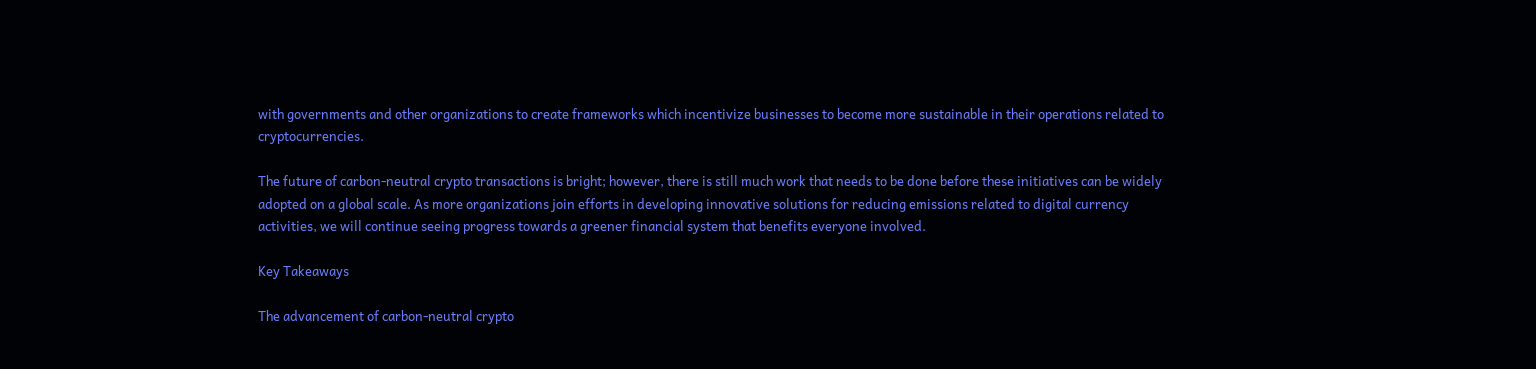with governments and other organizations to create frameworks which incentivize businesses to become more sustainable in their operations related to cryptocurrencies.

The future of carbon-neutral crypto transactions is bright; however, there is still much work that needs to be done before these initiatives can be widely adopted on a global scale. As more organizations join efforts in developing innovative solutions for reducing emissions related to digital currency activities, we will continue seeing progress towards a greener financial system that benefits everyone involved.

Key Takeaways

The advancement of carbon-neutral crypto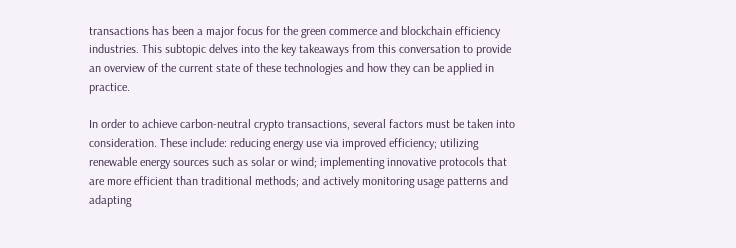transactions has been a major focus for the green commerce and blockchain efficiency industries. This subtopic delves into the key takeaways from this conversation to provide an overview of the current state of these technologies and how they can be applied in practice.

In order to achieve carbon-neutral crypto transactions, several factors must be taken into consideration. These include: reducing energy use via improved efficiency; utilizing renewable energy sources such as solar or wind; implementing innovative protocols that are more efficient than traditional methods; and actively monitoring usage patterns and adapting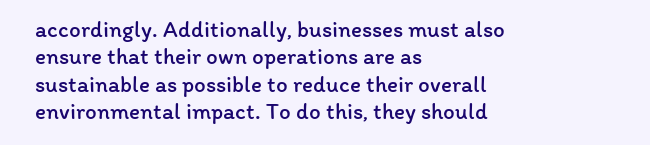accordingly. Additionally, businesses must also ensure that their own operations are as sustainable as possible to reduce their overall environmental impact. To do this, they should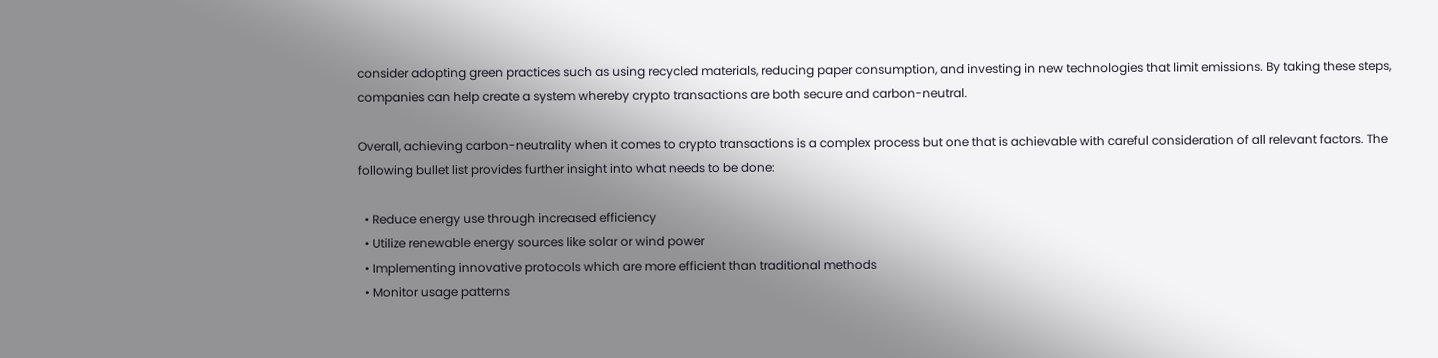consider adopting green practices such as using recycled materials, reducing paper consumption, and investing in new technologies that limit emissions. By taking these steps, companies can help create a system whereby crypto transactions are both secure and carbon-neutral.

Overall, achieving carbon-neutrality when it comes to crypto transactions is a complex process but one that is achievable with careful consideration of all relevant factors. The following bullet list provides further insight into what needs to be done:

  • Reduce energy use through increased efficiency
  • Utilize renewable energy sources like solar or wind power
  • Implementing innovative protocols which are more efficient than traditional methods
  • Monitor usage patterns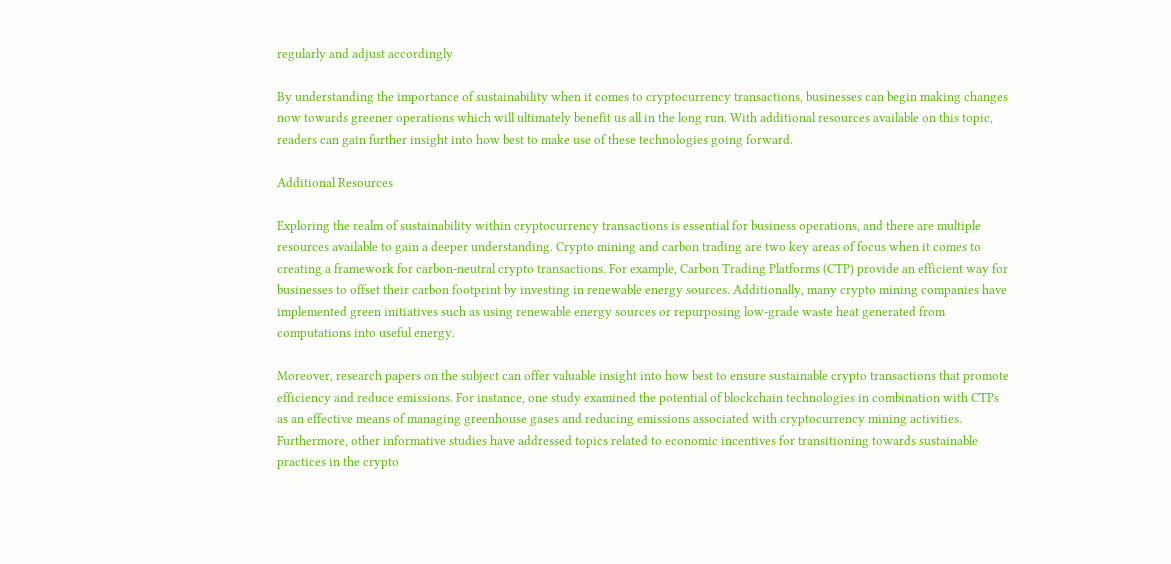regularly and adjust accordingly

By understanding the importance of sustainability when it comes to cryptocurrency transactions, businesses can begin making changes now towards greener operations which will ultimately benefit us all in the long run. With additional resources available on this topic, readers can gain further insight into how best to make use of these technologies going forward.

Additional Resources

Exploring the realm of sustainability within cryptocurrency transactions is essential for business operations, and there are multiple resources available to gain a deeper understanding. Crypto mining and carbon trading are two key areas of focus when it comes to creating a framework for carbon-neutral crypto transactions. For example, Carbon Trading Platforms (CTP) provide an efficient way for businesses to offset their carbon footprint by investing in renewable energy sources. Additionally, many crypto mining companies have implemented green initiatives such as using renewable energy sources or repurposing low-grade waste heat generated from computations into useful energy.

Moreover, research papers on the subject can offer valuable insight into how best to ensure sustainable crypto transactions that promote efficiency and reduce emissions. For instance, one study examined the potential of blockchain technologies in combination with CTPs as an effective means of managing greenhouse gases and reducing emissions associated with cryptocurrency mining activities. Furthermore, other informative studies have addressed topics related to economic incentives for transitioning towards sustainable practices in the crypto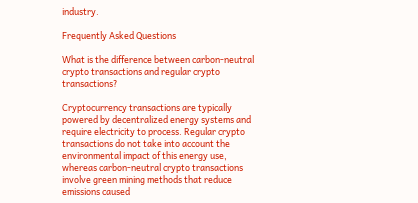industry.

Frequently Asked Questions

What is the difference between carbon-neutral crypto transactions and regular crypto transactions?

Cryptocurrency transactions are typically powered by decentralized energy systems and require electricity to process. Regular crypto transactions do not take into account the environmental impact of this energy use, whereas carbon-neutral crypto transactions involve green mining methods that reduce emissions caused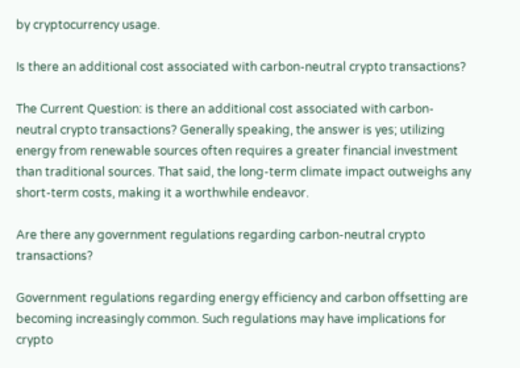by cryptocurrency usage.

Is there an additional cost associated with carbon-neutral crypto transactions?

The Current Question: is there an additional cost associated with carbon-neutral crypto transactions? Generally speaking, the answer is yes; utilizing energy from renewable sources often requires a greater financial investment than traditional sources. That said, the long-term climate impact outweighs any short-term costs, making it a worthwhile endeavor.

Are there any government regulations regarding carbon-neutral crypto transactions?

Government regulations regarding energy efficiency and carbon offsetting are becoming increasingly common. Such regulations may have implications for crypto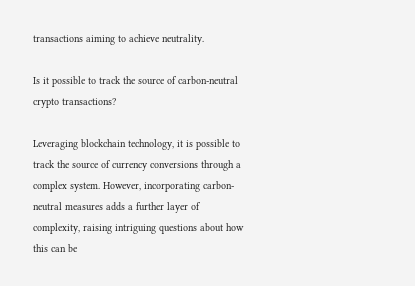transactions aiming to achieve neutrality.

Is it possible to track the source of carbon-neutral crypto transactions?

Leveraging blockchain technology, it is possible to track the source of currency conversions through a complex system. However, incorporating carbon-neutral measures adds a further layer of complexity, raising intriguing questions about how this can be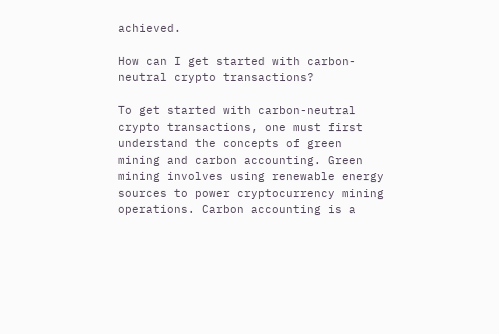achieved.

How can I get started with carbon-neutral crypto transactions?

To get started with carbon-neutral crypto transactions, one must first understand the concepts of green mining and carbon accounting. Green mining involves using renewable energy sources to power cryptocurrency mining operations. Carbon accounting is a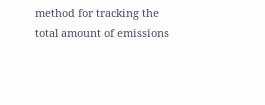method for tracking the total amount of emissions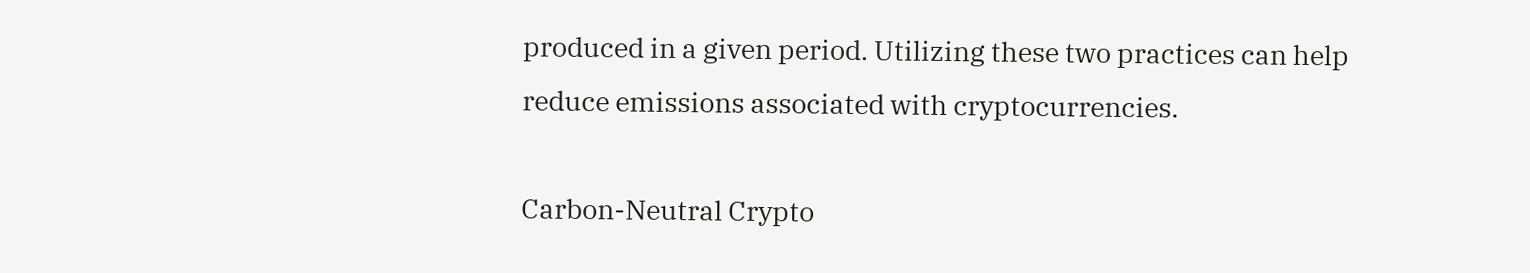produced in a given period. Utilizing these two practices can help reduce emissions associated with cryptocurrencies.

Carbon-Neutral Crypto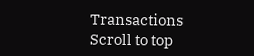Transactions
Scroll to top